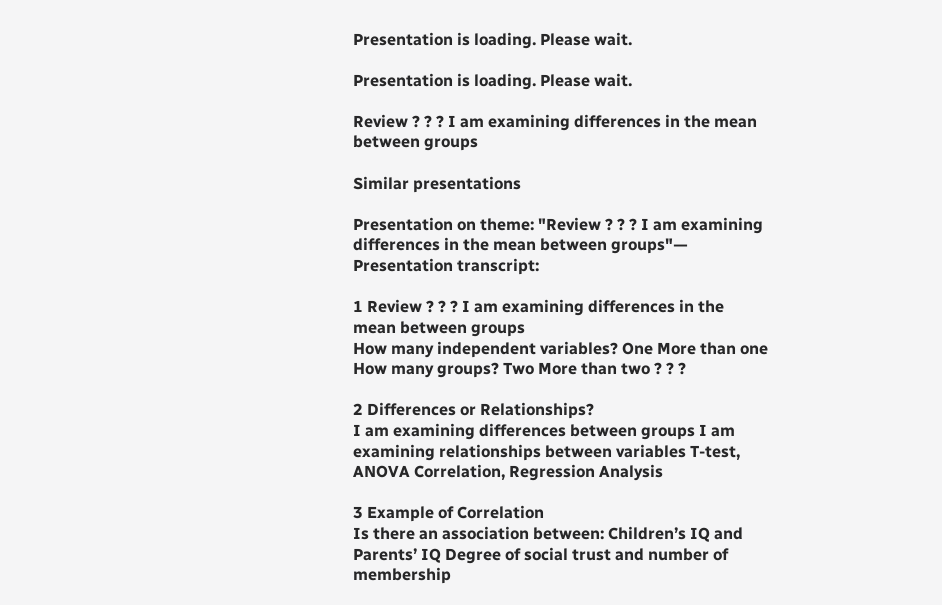Presentation is loading. Please wait.

Presentation is loading. Please wait.

Review ? ? ? I am examining differences in the mean between groups

Similar presentations

Presentation on theme: "Review ? ? ? I am examining differences in the mean between groups"— Presentation transcript:

1 Review ? ? ? I am examining differences in the mean between groups
How many independent variables? One More than one How many groups? Two More than two ? ? ?

2 Differences or Relationships?
I am examining differences between groups I am examining relationships between variables T-test, ANOVA Correlation, Regression Analysis

3 Example of Correlation
Is there an association between: Children’s IQ and Parents’ IQ Degree of social trust and number of membership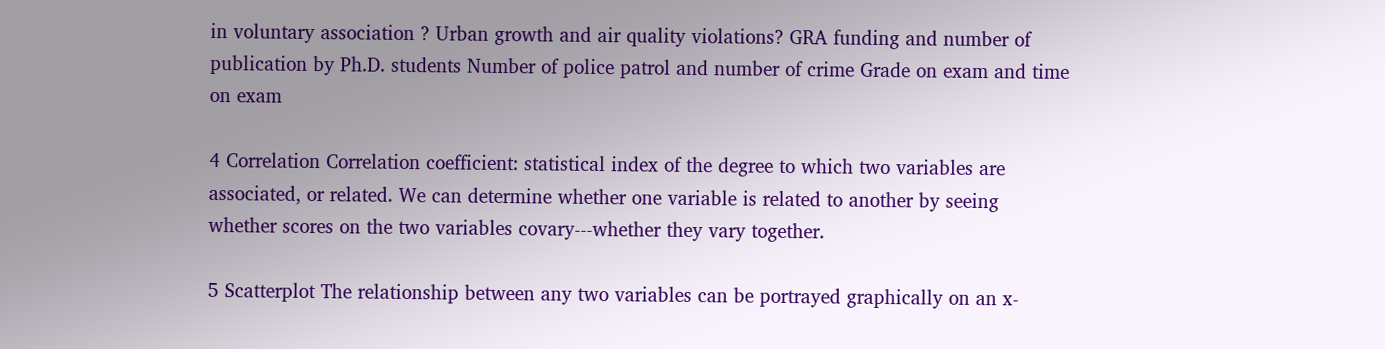in voluntary association ? Urban growth and air quality violations? GRA funding and number of publication by Ph.D. students Number of police patrol and number of crime Grade on exam and time on exam

4 Correlation Correlation coefficient: statistical index of the degree to which two variables are associated, or related. We can determine whether one variable is related to another by seeing whether scores on the two variables covary---whether they vary together.

5 Scatterplot The relationship between any two variables can be portrayed graphically on an x-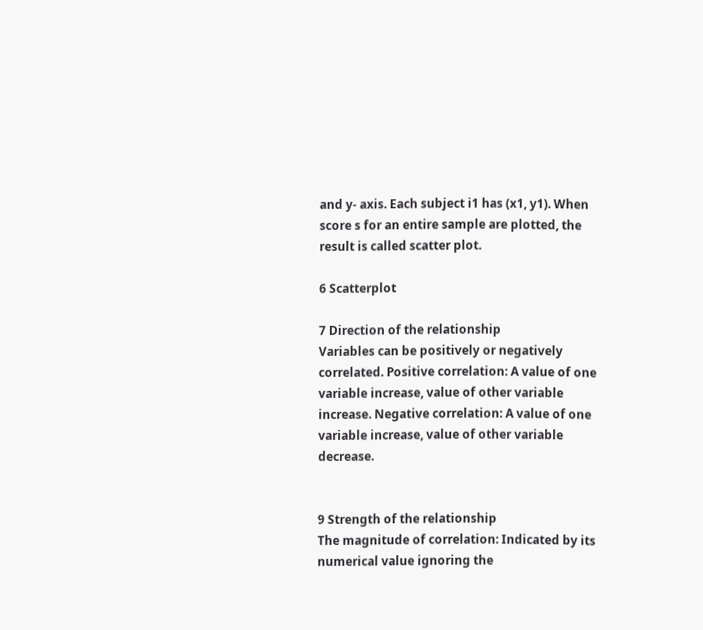and y- axis. Each subject i1 has (x1, y1). When score s for an entire sample are plotted, the result is called scatter plot.

6 Scatterplot

7 Direction of the relationship
Variables can be positively or negatively correlated. Positive correlation: A value of one variable increase, value of other variable increase. Negative correlation: A value of one variable increase, value of other variable decrease.


9 Strength of the relationship
The magnitude of correlation: Indicated by its numerical value ignoring the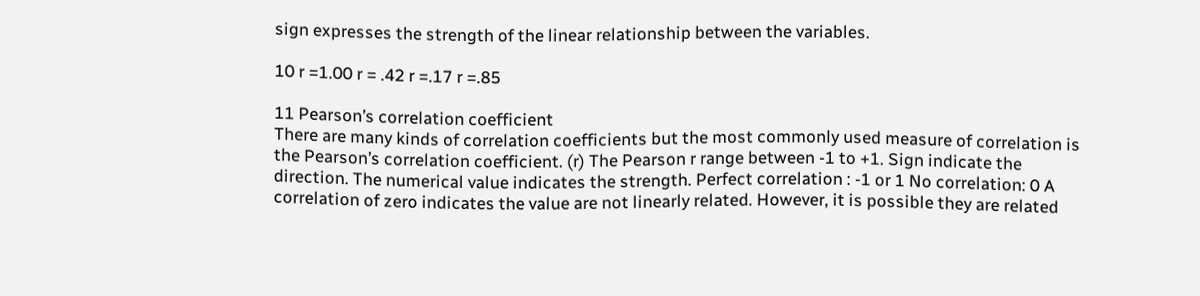sign expresses the strength of the linear relationship between the variables.

10 r =1.00 r = .42 r =.17 r =.85

11 Pearson’s correlation coefficient
There are many kinds of correlation coefficients but the most commonly used measure of correlation is the Pearson’s correlation coefficient. (r) The Pearson r range between -1 to +1. Sign indicate the direction. The numerical value indicates the strength. Perfect correlation : -1 or 1 No correlation: 0 A correlation of zero indicates the value are not linearly related. However, it is possible they are related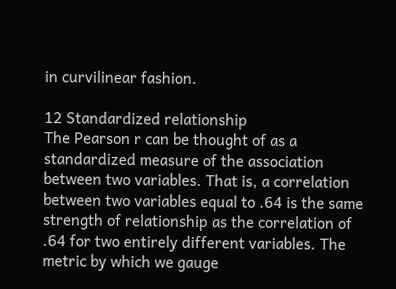in curvilinear fashion.

12 Standardized relationship
The Pearson r can be thought of as a standardized measure of the association between two variables. That is, a correlation between two variables equal to .64 is the same strength of relationship as the correlation of .64 for two entirely different variables. The metric by which we gauge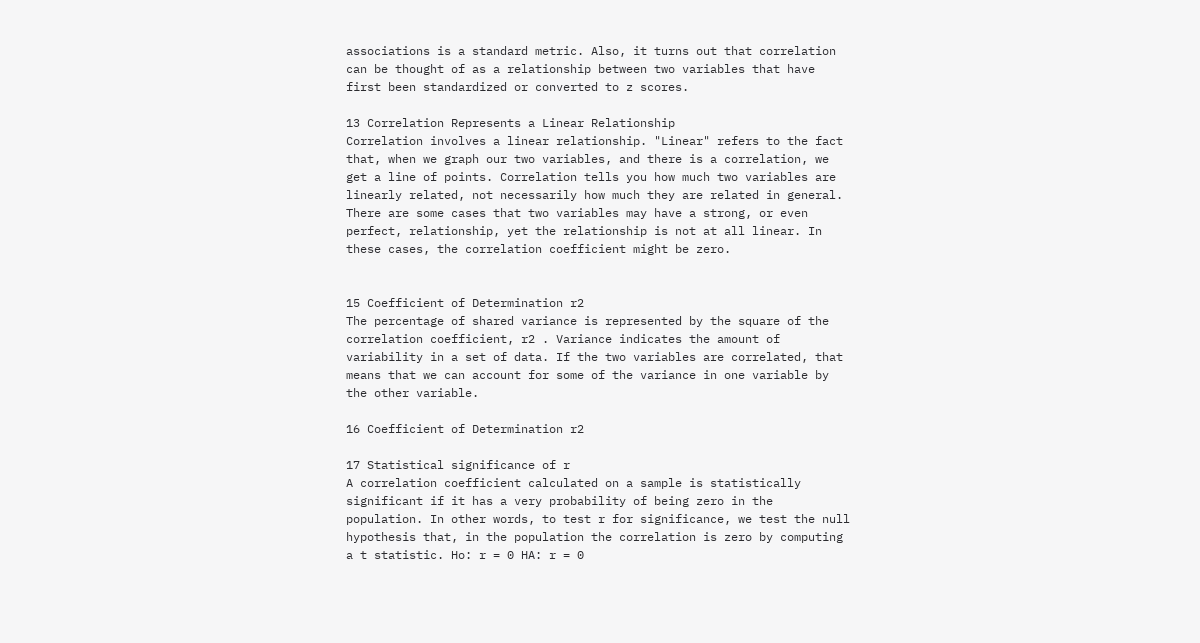associations is a standard metric. Also, it turns out that correlation can be thought of as a relationship between two variables that have first been standardized or converted to z scores.

13 Correlation Represents a Linear Relationship
Correlation involves a linear relationship. "Linear" refers to the fact that, when we graph our two variables, and there is a correlation, we get a line of points. Correlation tells you how much two variables are linearly related, not necessarily how much they are related in general. There are some cases that two variables may have a strong, or even perfect, relationship, yet the relationship is not at all linear. In these cases, the correlation coefficient might be zero.


15 Coefficient of Determination r2
The percentage of shared variance is represented by the square of the correlation coefficient, r2 . Variance indicates the amount of variability in a set of data. If the two variables are correlated, that means that we can account for some of the variance in one variable by the other variable.

16 Coefficient of Determination r2

17 Statistical significance of r
A correlation coefficient calculated on a sample is statistically significant if it has a very probability of being zero in the population. In other words, to test r for significance, we test the null hypothesis that, in the population the correlation is zero by computing a t statistic. Ho: r = 0 HA: r = 0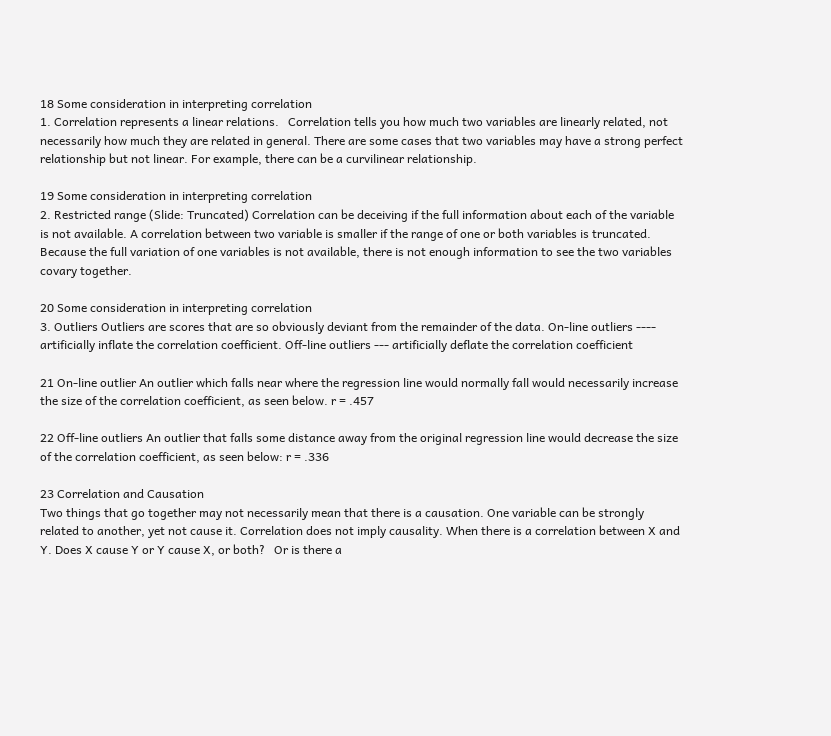18 Some consideration in interpreting correlation
1. Correlation represents a linear relations.   Correlation tells you how much two variables are linearly related, not necessarily how much they are related in general. There are some cases that two variables may have a strong perfect relationship but not linear. For example, there can be a curvilinear relationship.

19 Some consideration in interpreting correlation
2. Restricted range (Slide: Truncated) Correlation can be deceiving if the full information about each of the variable is not available. A correlation between two variable is smaller if the range of one or both variables is truncated. Because the full variation of one variables is not available, there is not enough information to see the two variables covary together.

20 Some consideration in interpreting correlation
3. Outliers Outliers are scores that are so obviously deviant from the remainder of the data. On-line outliers ---- artificially inflate the correlation coefficient. Off-line outliers --- artificially deflate the correlation coefficient

21 On-line outlier An outlier which falls near where the regression line would normally fall would necessarily increase the size of the correlation coefficient, as seen below. r = .457

22 Off-line outliers An outlier that falls some distance away from the original regression line would decrease the size of the correlation coefficient, as seen below: r = .336

23 Correlation and Causation
Two things that go together may not necessarily mean that there is a causation. One variable can be strongly related to another, yet not cause it. Correlation does not imply causality. When there is a correlation between X and Y. Does X cause Y or Y cause X, or both?   Or is there a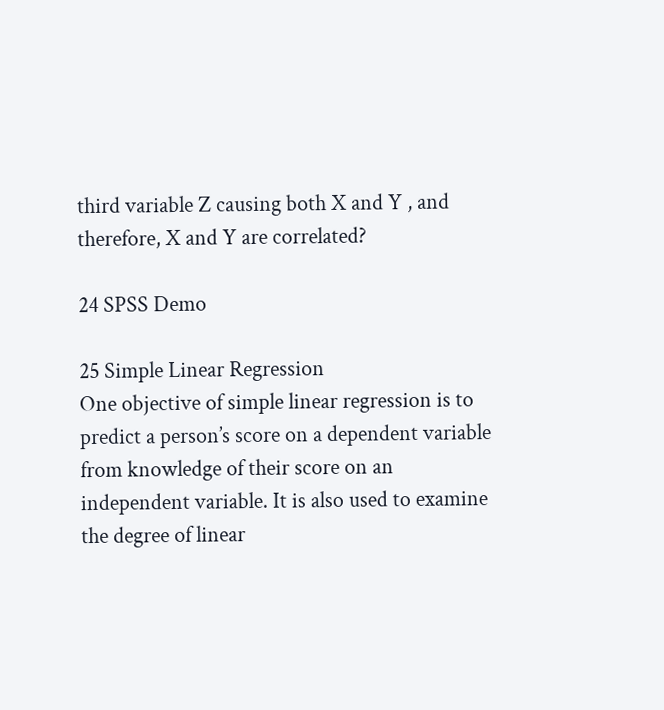third variable Z causing both X and Y , and therefore, X and Y are correlated?

24 SPSS Demo

25 Simple Linear Regression
One objective of simple linear regression is to predict a person’s score on a dependent variable from knowledge of their score on an independent variable. It is also used to examine the degree of linear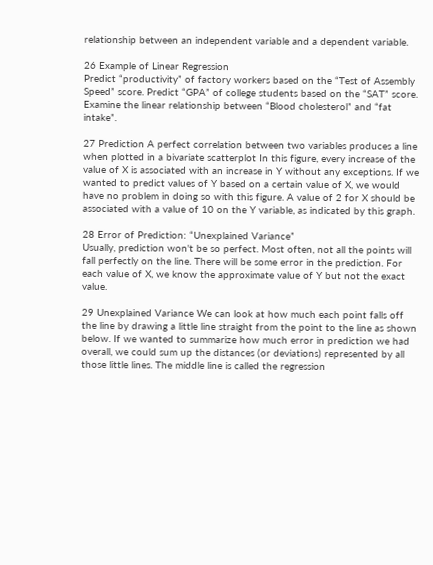relationship between an independent variable and a dependent variable.

26 Example of Linear Regression
Predict “productivity” of factory workers based on the “Test of Assembly Speed” score. Predict “GPA” of college students based on the “SAT” score. Examine the linear relationship between “Blood cholesterol” and “fat intake”.

27 Prediction A perfect correlation between two variables produces a line when plotted in a bivariate scatterplot In this figure, every increase of the value of X is associated with an increase in Y without any exceptions. If we wanted to predict values of Y based on a certain value of X, we would have no problem in doing so with this figure. A value of 2 for X should be associated with a value of 10 on the Y variable, as indicated by this graph.

28 Error of Prediction: “Unexplained Variance”
Usually, prediction won't be so perfect. Most often, not all the points will fall perfectly on the line. There will be some error in the prediction. For each value of X, we know the approximate value of Y but not the exact value.

29 Unexplained Variance We can look at how much each point falls off the line by drawing a little line straight from the point to the line as shown below. If we wanted to summarize how much error in prediction we had overall, we could sum up the distances (or deviations) represented by all those little lines. The middle line is called the regression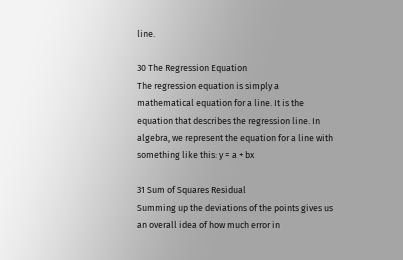line.

30 The Regression Equation
The regression equation is simply a mathematical equation for a line. It is the equation that describes the regression line. In algebra, we represent the equation for a line with something like this: y = a + bx

31 Sum of Squares Residual
Summing up the deviations of the points gives us an overall idea of how much error in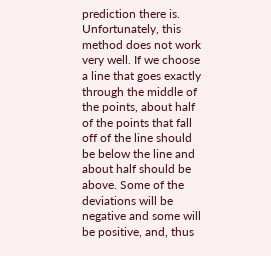prediction there is. Unfortunately, this method does not work very well. If we choose a line that goes exactly through the middle of the points, about half of the points that fall off of the line should be below the line and about half should be above. Some of the deviations will be negative and some will be positive, and, thus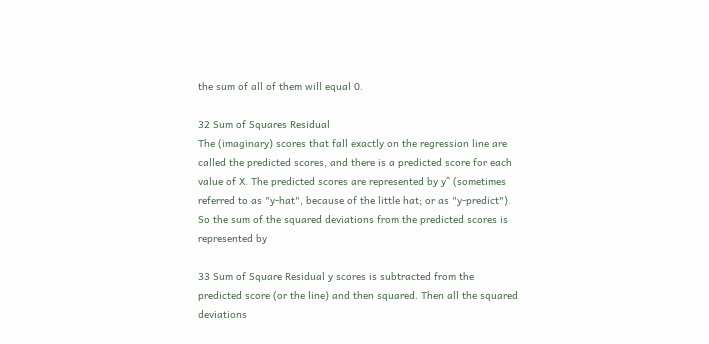the sum of all of them will equal 0.

32 Sum of Squares Residual
The (imaginary) scores that fall exactly on the regression line are called the predicted scores, and there is a predicted score for each value of X. The predicted scores are represented by y^ (sometimes referred to as "y-hat", because of the little hat; or as "y-predict"). So the sum of the squared deviations from the predicted scores is represented by

33 Sum of Square Residual y scores is subtracted from the predicted score (or the line) and then squared. Then all the squared deviations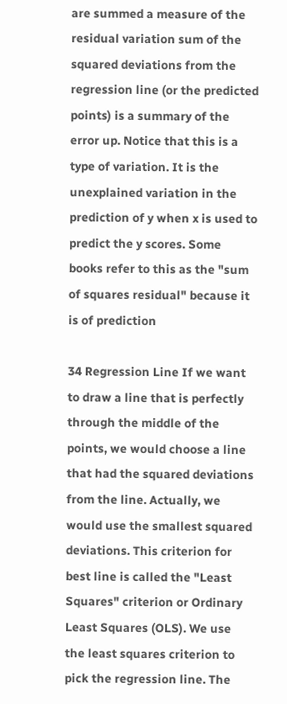are summed a measure of the residual variation sum of the squared deviations from the regression line (or the predicted points) is a summary of the error up. Notice that this is a type of variation. It is the unexplained variation in the prediction of y when x is used to predict the y scores. Some books refer to this as the "sum of squares residual" because it is of prediction

34 Regression Line If we want to draw a line that is perfectly through the middle of the points, we would choose a line that had the squared deviations from the line. Actually, we would use the smallest squared deviations. This criterion for best line is called the "Least Squares" criterion or Ordinary Least Squares (OLS). We use the least squares criterion to pick the regression line. The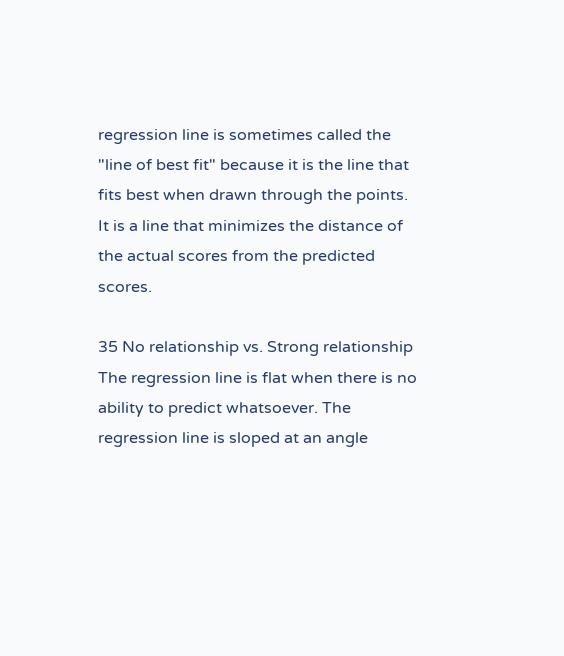regression line is sometimes called the "line of best fit" because it is the line that fits best when drawn through the points. It is a line that minimizes the distance of the actual scores from the predicted scores.

35 No relationship vs. Strong relationship
The regression line is flat when there is no ability to predict whatsoever. The regression line is sloped at an angle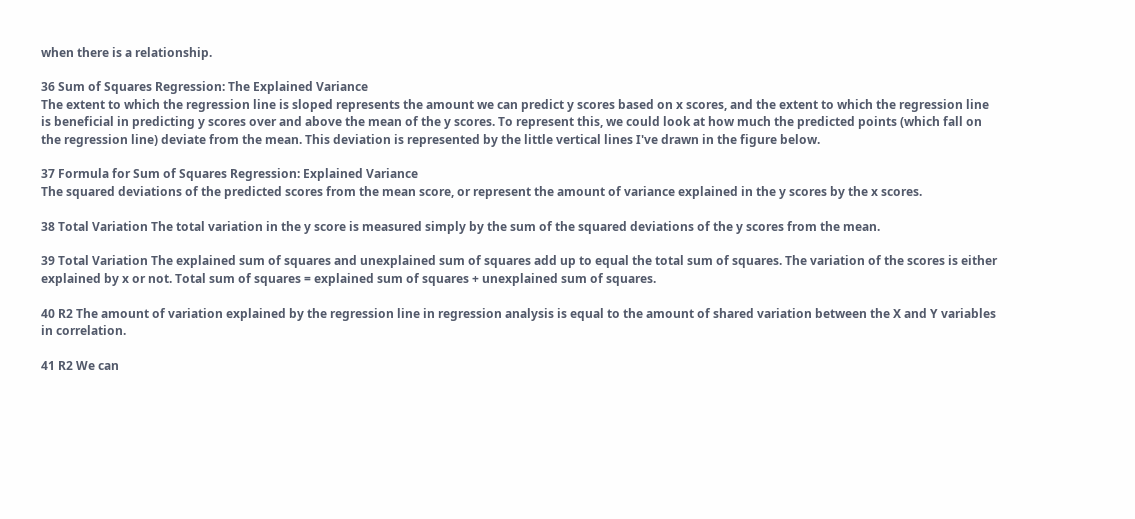when there is a relationship.

36 Sum of Squares Regression: The Explained Variance
The extent to which the regression line is sloped represents the amount we can predict y scores based on x scores, and the extent to which the regression line is beneficial in predicting y scores over and above the mean of the y scores. To represent this, we could look at how much the predicted points (which fall on the regression line) deviate from the mean. This deviation is represented by the little vertical lines I've drawn in the figure below.

37 Formula for Sum of Squares Regression: Explained Variance
The squared deviations of the predicted scores from the mean score, or represent the amount of variance explained in the y scores by the x scores.

38 Total Variation The total variation in the y score is measured simply by the sum of the squared deviations of the y scores from the mean.

39 Total Variation The explained sum of squares and unexplained sum of squares add up to equal the total sum of squares. The variation of the scores is either explained by x or not. Total sum of squares = explained sum of squares + unexplained sum of squares.

40 R2 The amount of variation explained by the regression line in regression analysis is equal to the amount of shared variation between the X and Y variables in correlation.

41 R2 We can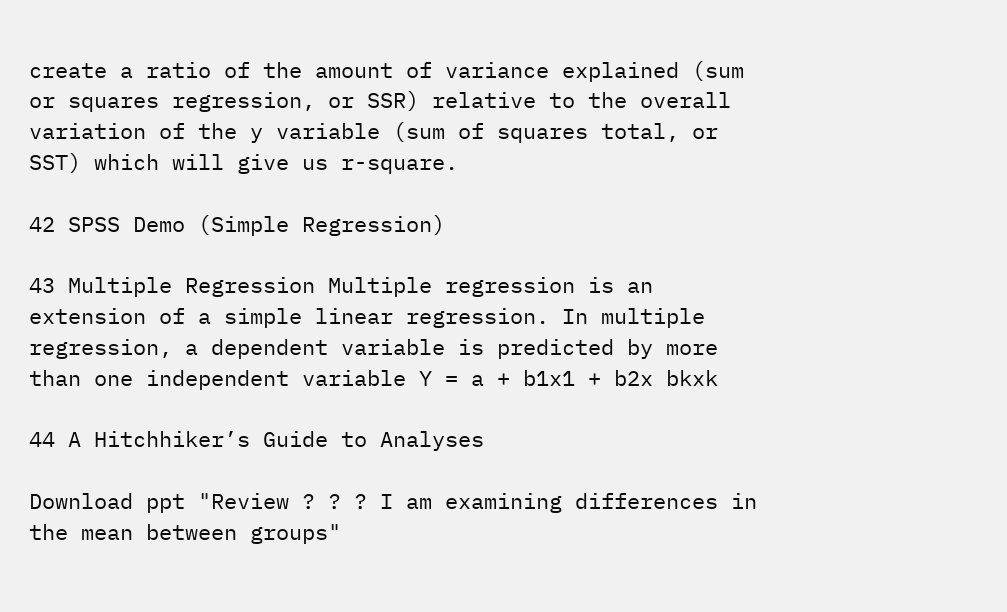create a ratio of the amount of variance explained (sum or squares regression, or SSR) relative to the overall variation of the y variable (sum of squares total, or SST) which will give us r-square.

42 SPSS Demo (Simple Regression)

43 Multiple Regression Multiple regression is an extension of a simple linear regression. In multiple regression, a dependent variable is predicted by more than one independent variable Y = a + b1x1 + b2x bkxk

44 A Hitchhiker’s Guide to Analyses

Download ppt "Review ? ? ? I am examining differences in the mean between groups"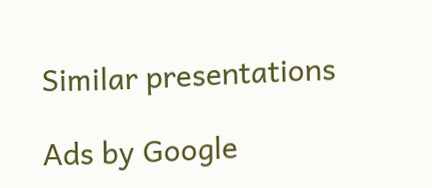Similar presentations

Ads by Google